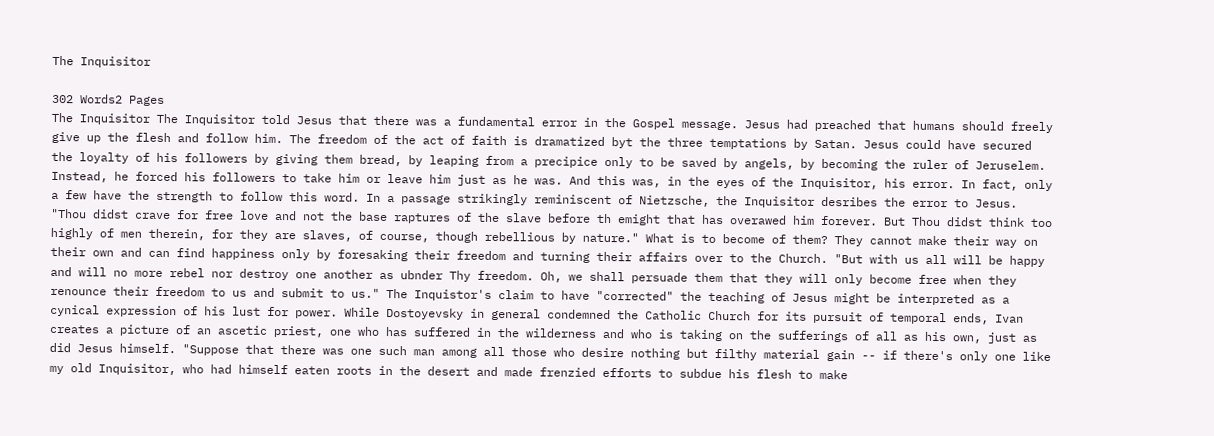The Inquisitor

302 Words2 Pages
The Inquisitor The Inquisitor told Jesus that there was a fundamental error in the Gospel message. Jesus had preached that humans should freely give up the flesh and follow him. The freedom of the act of faith is dramatized byt the three temptations by Satan. Jesus could have secured the loyalty of his followers by giving them bread, by leaping from a precipice only to be saved by angels, by becoming the ruler of Jeruselem. Instead, he forced his followers to take him or leave him just as he was. And this was, in the eyes of the Inquisitor, his error. In fact, only a few have the strength to follow this word. In a passage strikingly reminiscent of Nietzsche, the Inquisitor desribes the error to Jesus. "Thou didst crave for free love and not the base raptures of the slave before th emight that has overawed him forever. But Thou didst think too highly of men therein, for they are slaves, of course, though rebellious by nature." What is to become of them? They cannot make their way on their own and can find happiness only by foresaking their freedom and turning their affairs over to the Church. "But with us all will be happy and will no more rebel nor destroy one another as ubnder Thy freedom. Oh, we shall persuade them that they will only become free when they renounce their freedom to us and submit to us." The Inquistor's claim to have "corrected" the teaching of Jesus might be interpreted as a cynical expression of his lust for power. While Dostoyevsky in general condemned the Catholic Church for its pursuit of temporal ends, Ivan creates a picture of an ascetic priest, one who has suffered in the wilderness and who is taking on the sufferings of all as his own, just as did Jesus himself. "Suppose that there was one such man among all those who desire nothing but filthy material gain -- if there's only one like my old Inquisitor, who had himself eaten roots in the desert and made frenzied efforts to subdue his flesh to make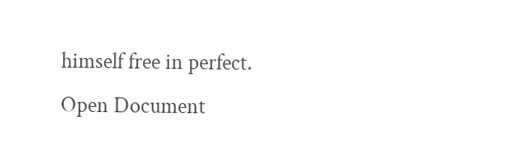himself free in perfect.
Open Document